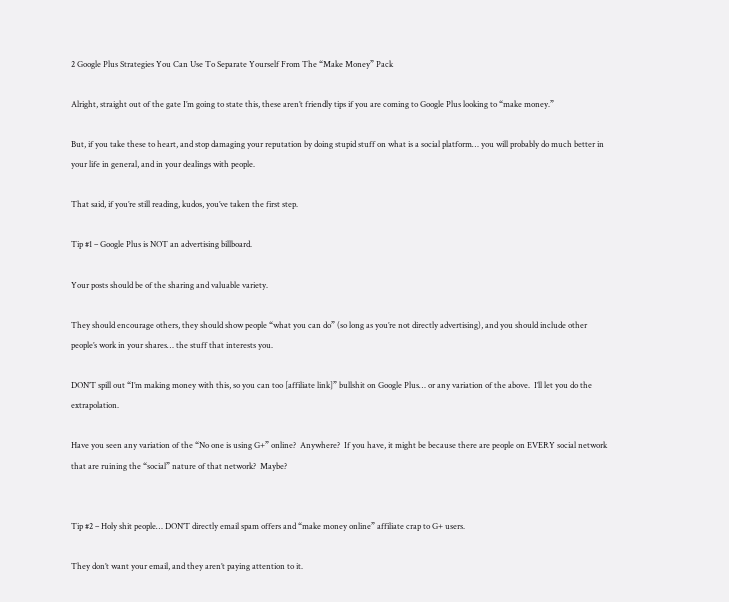2 Google Plus Strategies You Can Use To Separate Yourself From The “Make Money” Pack

Alright, straight out of the gate I’m going to state this, these aren’t friendly tips if you are coming to Google Plus looking to “make money.”

But, if you take these to heart, and stop damaging your reputation by doing stupid stuff on what is a social platform… you will probably do much better in your life in general, and in your dealings with people.

That said, if you’re still reading, kudos, you’ve taken the first step.

Tip #1 – Google Plus is NOT an advertising billboard.

Your posts should be of the sharing and valuable variety.

They should encourage others, they should show people “what you can do” (so long as you’re not directly advertising), and you should include other people’s work in your shares… the stuff that interests you.

DON’T spill out “I’m making money with this, so you can too [affiliate link]” bullshit on Google Plus… or any variation of the above.  I’ll let you do the extrapolation.

Have you seen any variation of the “No one is using G+” online?  Anywhere?  If you have, it might be because there are people on EVERY social network that are ruining the “social” nature of that network?  Maybe?


Tip #2 – Holy shit people… DON’T directly email spam offers and “make money online” affiliate crap to G+ users.

They don’t want your email, and they aren’t paying attention to it.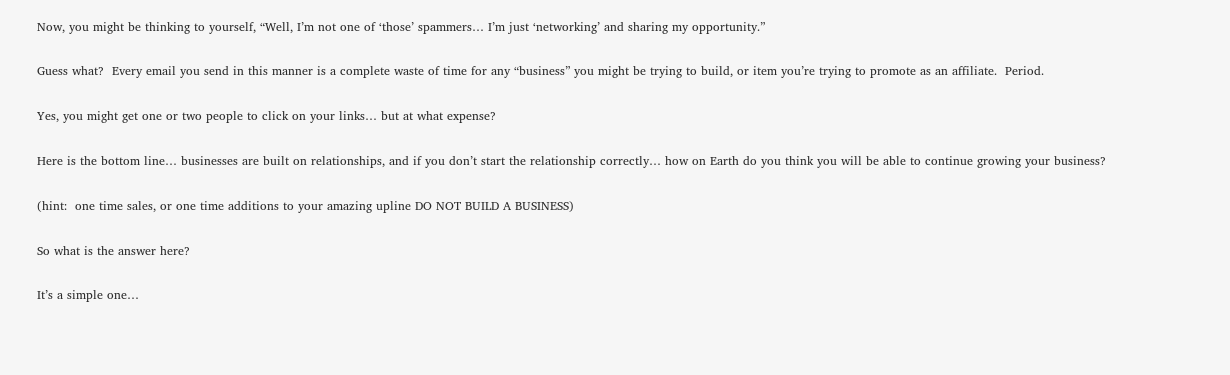Now, you might be thinking to yourself, “Well, I’m not one of ‘those’ spammers… I’m just ‘networking’ and sharing my opportunity.”

Guess what?  Every email you send in this manner is a complete waste of time for any “business” you might be trying to build, or item you’re trying to promote as an affiliate.  Period.

Yes, you might get one or two people to click on your links… but at what expense?

Here is the bottom line… businesses are built on relationships, and if you don’t start the relationship correctly… how on Earth do you think you will be able to continue growing your business?

(hint:  one time sales, or one time additions to your amazing upline DO NOT BUILD A BUSINESS)

So what is the answer here?

It’s a simple one…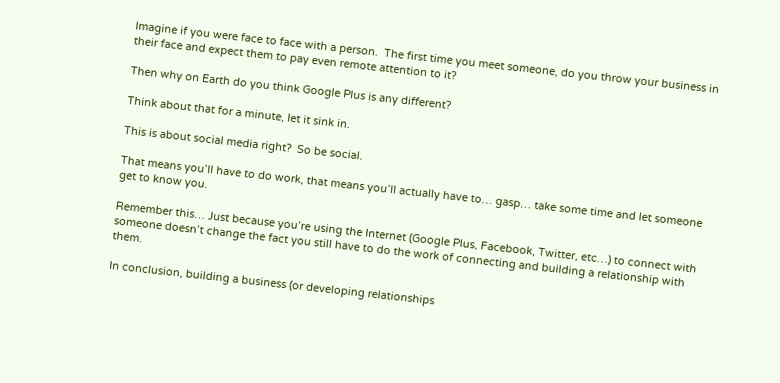Imagine if you were face to face with a person.  The first time you meet someone, do you throw your business in their face and expect them to pay even remote attention to it?

Then why on Earth do you think Google Plus is any different?

Think about that for a minute, let it sink in.

This is about social media right?  So be social.

That means you’ll have to do work, that means you’ll actually have to… gasp… take some time and let someone get to know you.

Remember this… Just because you’re using the Internet (Google Plus, Facebook, Twitter, etc…) to connect with someone doesn’t change the fact you still have to do the work of connecting and building a relationship with them.

In conclusion, building a business (or developing relationships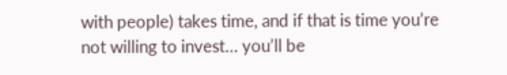with people) takes time, and if that is time you’re not willing to invest… you’ll be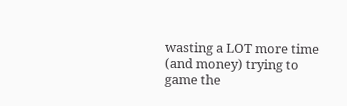wasting a LOT more time (and money) trying to game the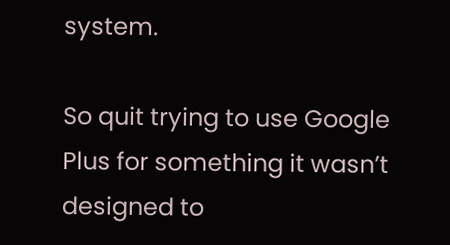system.

So quit trying to use Google Plus for something it wasn’t designed to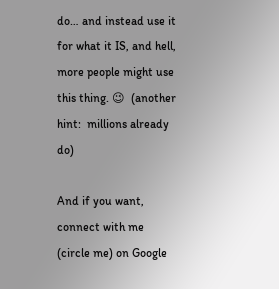do… and instead use it for what it IS, and hell, more people might use this thing. 😉  (another hint:  millions already do)

And if you want, connect with me (circle me) on Google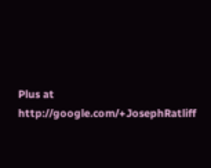Plus at http://google.com/+JosephRatliff